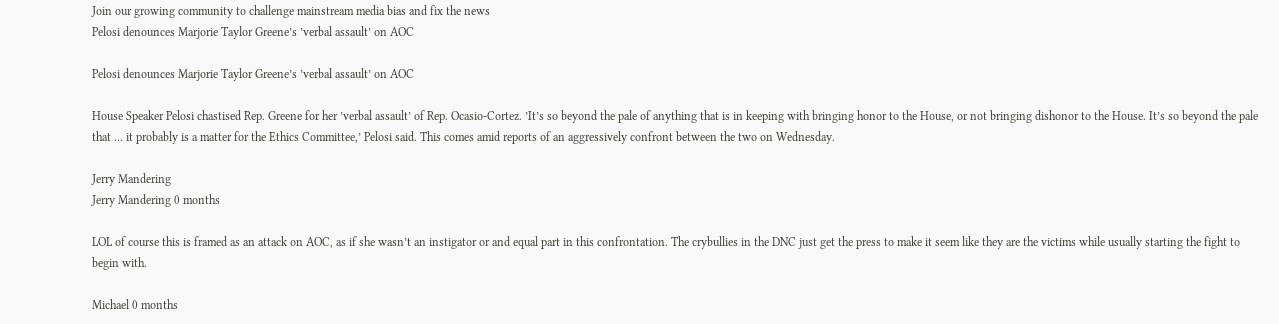Join our growing community to challenge mainstream media bias and fix the news
Pelosi denounces Marjorie Taylor Greene’s ’verbal assault’ on AOC

Pelosi denounces Marjorie Taylor Greene’s ’verbal assault’ on AOC

House Speaker Pelosi chastised Rep. Greene for her ’verbal assault’ of Rep. Ocasio-Cortez. ’It’s so beyond the pale of anything that is in keeping with bringing honor to the House, or not bringing dishonor to the House. It’s so beyond the pale that … it probably is a matter for the Ethics Committee,’ Pelosi said. This comes amid reports of an aggressively confront between the two on Wednesday.

Jerry Mandering
Jerry Mandering 0 months

LOL of course this is framed as an attack on AOC, as if she wasn’t an instigator or and equal part in this confrontation. The crybullies in the DNC just get the press to make it seem like they are the victims while usually starting the fight to begin with.

Michael 0 months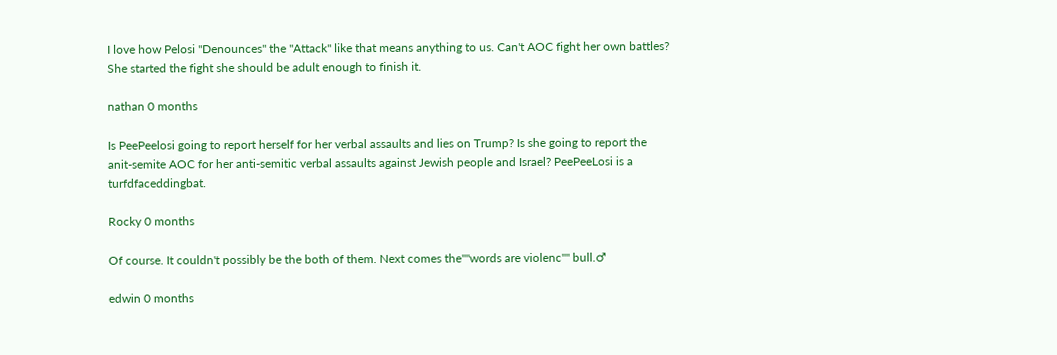I love how Pelosi "Denounces" the "Attack" like that means anything to us. Can't AOC fight her own battles? She started the fight she should be adult enough to finish it.

nathan 0 months

Is PeePeelosi going to report herself for her verbal assaults and lies on Trump? Is she going to report the anit-semite AOC for her anti-semitic verbal assaults against Jewish people and Israel? PeePeeLosi is a turfdfaceddingbat.

Rocky 0 months

Of course. It couldn't possibly be the both of them. Next comes the""words are violenc"" bull.♂

edwin 0 months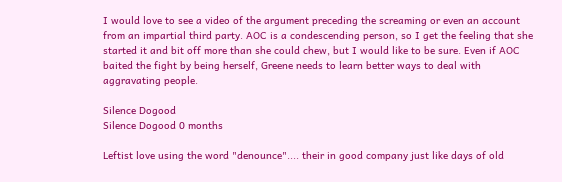I would love to see a video of the argument preceding the screaming or even an account from an impartial third party. AOC is a condescending person, so I get the feeling that she started it and bit off more than she could chew, but I would like to be sure. Even if AOC baited the fight by being herself, Greene needs to learn better ways to deal with aggravating people.

Silence Dogood
Silence Dogood 0 months

Leftist love using the word "denounce".... their in good company just like days of old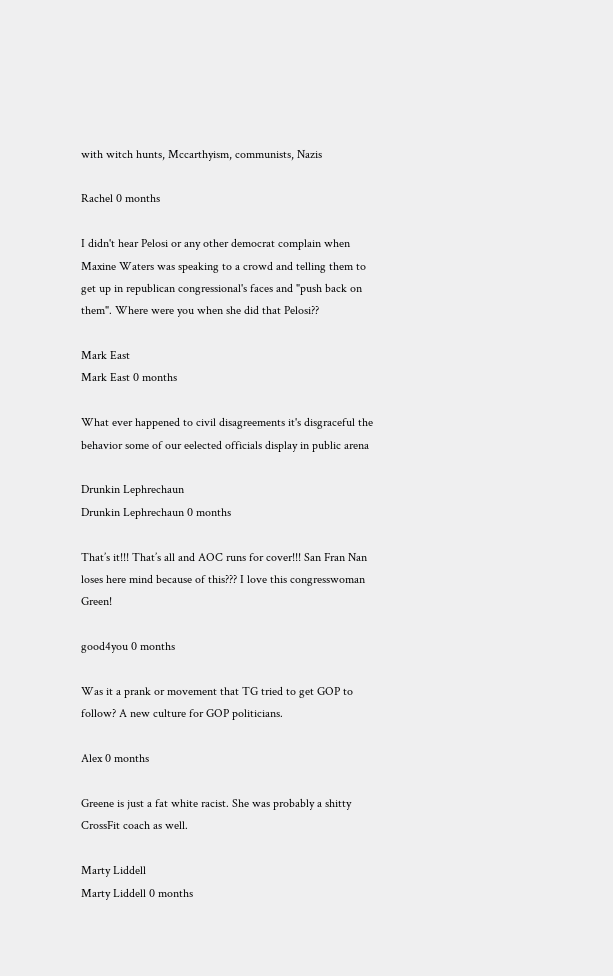with witch hunts, Mccarthyism, communists, Nazis

Rachel 0 months

I didn't hear Pelosi or any other democrat complain when Maxine Waters was speaking to a crowd and telling them to get up in republican congressional's faces and "push back on them". Where were you when she did that Pelosi??

Mark East
Mark East 0 months

What ever happened to civil disagreements it's disgraceful the behavior some of our eelected officials display in public arena

Drunkin Lephrechaun
Drunkin Lephrechaun 0 months

That’s it!!! That’s all and AOC runs for cover!!! San Fran Nan loses here mind because of this??? I love this congresswoman Green!

good4you 0 months

Was it a prank or movement that TG tried to get GOP to follow? A new culture for GOP politicians.

Alex 0 months

Greene is just a fat white racist. She was probably a shitty CrossFit coach as well.

Marty Liddell
Marty Liddell 0 months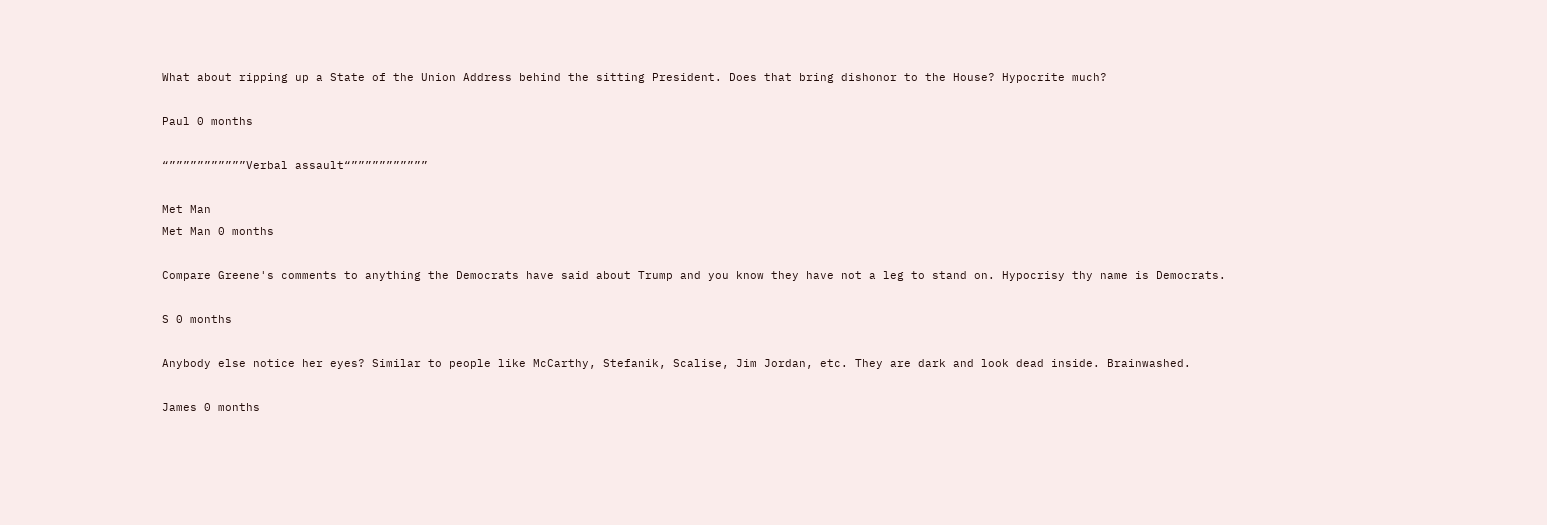What about ripping up a State of the Union Address behind the sitting President. Does that bring dishonor to the House? Hypocrite much?

Paul 0 months

“”””””””””””Verbal assault“”””””””””””

Met Man
Met Man 0 months

Compare Greene's comments to anything the Democrats have said about Trump and you know they have not a leg to stand on. Hypocrisy thy name is Democrats.

S 0 months

Anybody else notice her eyes? Similar to people like McCarthy, Stefanik, Scalise, Jim Jordan, etc. They are dark and look dead inside. Brainwashed.

James 0 months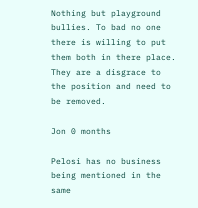Nothing but playground bullies. To bad no one there is willing to put them both in there place. They are a disgrace to the position and need to be removed.

Jon 0 months

Pelosi has no business being mentioned in the same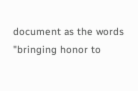document as the words "bringing honor to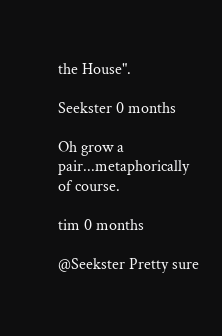the House".

Seekster 0 months

Oh grow a pair...metaphorically of course.

tim 0 months

@Seekster Pretty sure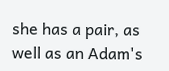she has a pair, as well as an Adam's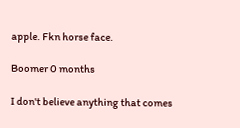apple. Fkn horse face.

Boomer 0 months

I don't believe anything that comes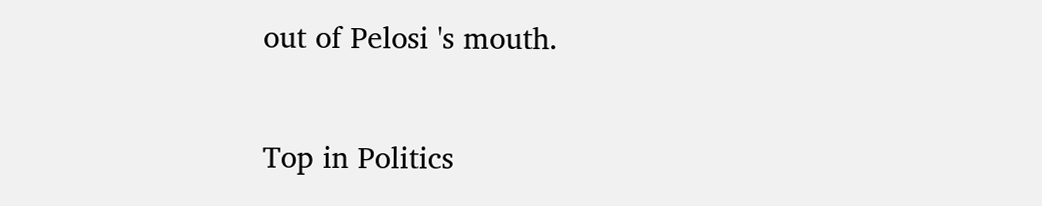out of Pelosi 's mouth.

Top in Politics